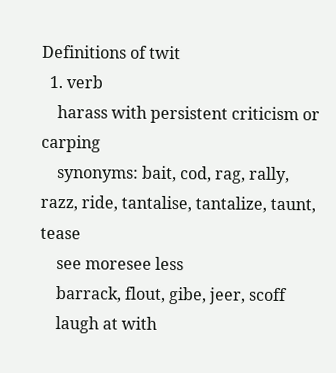Definitions of twit
  1. verb
    harass with persistent criticism or carping
    synonyms: bait, cod, rag, rally, razz, ride, tantalise, tantalize, taunt, tease
    see moresee less
    barrack, flout, gibe, jeer, scoff
    laugh at with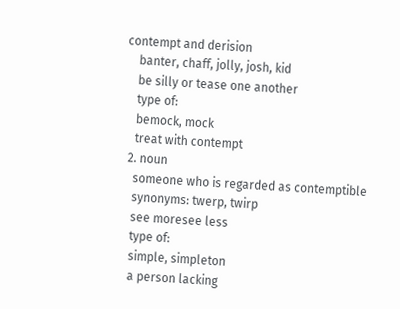contempt and derision
    banter, chaff, jolly, josh, kid
    be silly or tease one another
    type of:
    bemock, mock
    treat with contempt
  2. noun
    someone who is regarded as contemptible
    synonyms: twerp, twirp
    see moresee less
    type of:
    simple, simpleton
    a person lacking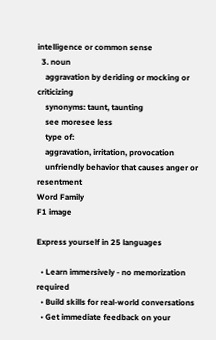intelligence or common sense
  3. noun
    aggravation by deriding or mocking or criticizing
    synonyms: taunt, taunting
    see moresee less
    type of:
    aggravation, irritation, provocation
    unfriendly behavior that causes anger or resentment
Word Family
F1 image

Express yourself in 25 languages

  • Learn immersively - no memorization required
  • Build skills for real-world conversations
  • Get immediate feedback on your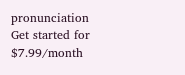pronunciation
Get started for $7.99/month